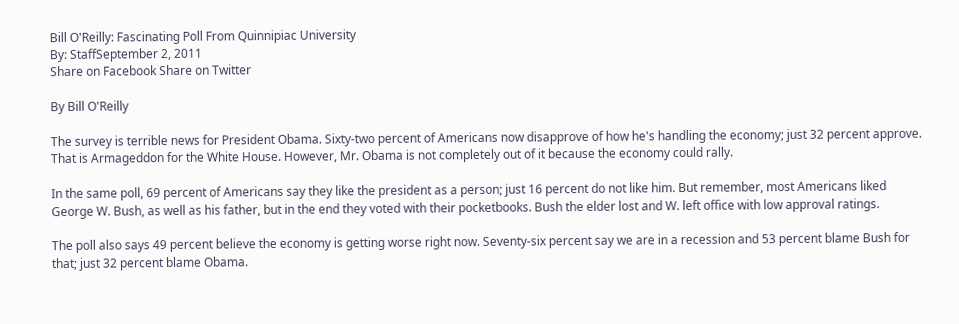Bill O'Reilly: Fascinating Poll From Quinnipiac University
By: StaffSeptember 2, 2011
Share on Facebook Share on Twitter

By Bill O'Reilly

The survey is terrible news for President Obama. Sixty-two percent of Americans now disapprove of how he's handling the economy; just 32 percent approve. That is Armageddon for the White House. However, Mr. Obama is not completely out of it because the economy could rally.

In the same poll, 69 percent of Americans say they like the president as a person; just 16 percent do not like him. But remember, most Americans liked George W. Bush, as well as his father, but in the end they voted with their pocketbooks. Bush the elder lost and W. left office with low approval ratings.

The poll also says 49 percent believe the economy is getting worse right now. Seventy-six percent say we are in a recession and 53 percent blame Bush for that; just 32 percent blame Obama.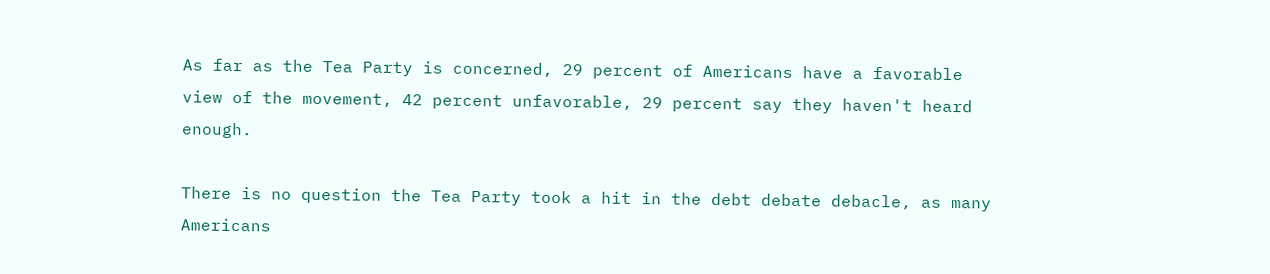As far as the Tea Party is concerned, 29 percent of Americans have a favorable view of the movement, 42 percent unfavorable, 29 percent say they haven't heard enough.

There is no question the Tea Party took a hit in the debt debate debacle, as many Americans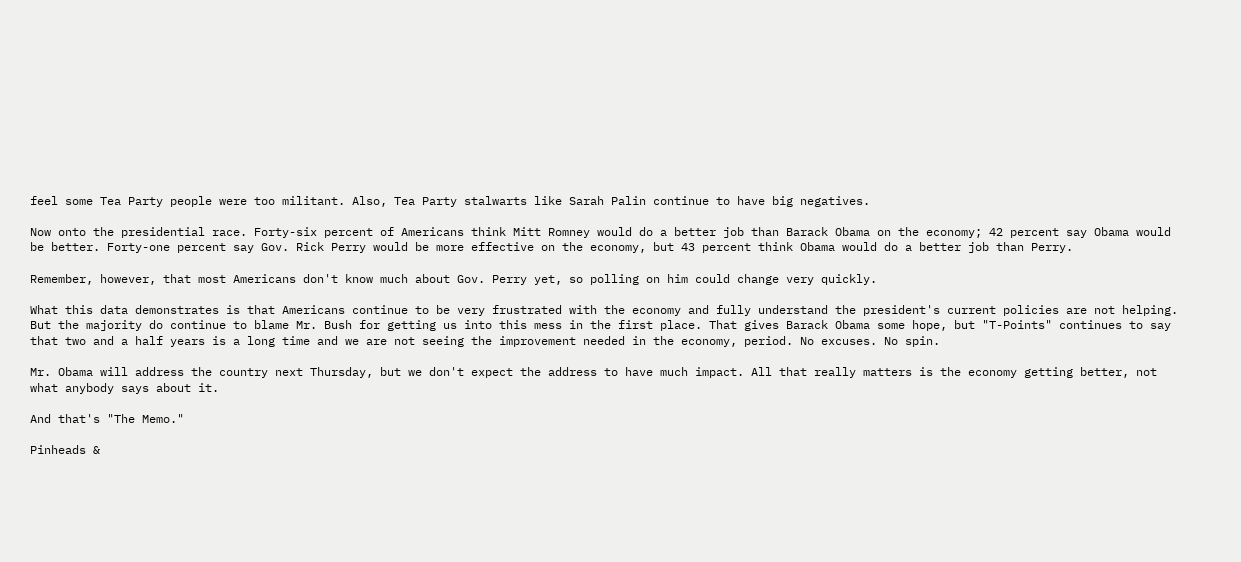feel some Tea Party people were too militant. Also, Tea Party stalwarts like Sarah Palin continue to have big negatives.

Now onto the presidential race. Forty-six percent of Americans think Mitt Romney would do a better job than Barack Obama on the economy; 42 percent say Obama would be better. Forty-one percent say Gov. Rick Perry would be more effective on the economy, but 43 percent think Obama would do a better job than Perry.

Remember, however, that most Americans don't know much about Gov. Perry yet, so polling on him could change very quickly.

What this data demonstrates is that Americans continue to be very frustrated with the economy and fully understand the president's current policies are not helping. But the majority do continue to blame Mr. Bush for getting us into this mess in the first place. That gives Barack Obama some hope, but "T-Points" continues to say that two and a half years is a long time and we are not seeing the improvement needed in the economy, period. No excuses. No spin.

Mr. Obama will address the country next Thursday, but we don't expect the address to have much impact. All that really matters is the economy getting better, not what anybody says about it.

And that's "The Memo."

Pinheads &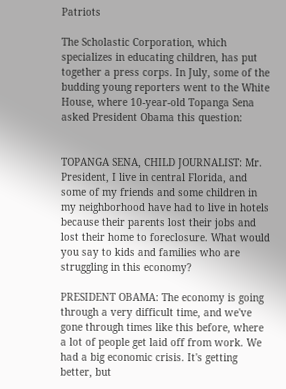Patriots

The Scholastic Corporation, which specializes in educating children, has put together a press corps. In July, some of the budding young reporters went to the White House, where 10-year-old Topanga Sena asked President Obama this question:


TOPANGA SENA, CHILD JOURNALIST: Mr. President, I live in central Florida, and some of my friends and some children in my neighborhood have had to live in hotels because their parents lost their jobs and lost their home to foreclosure. What would you say to kids and families who are struggling in this economy?

PRESIDENT OBAMA: The economy is going through a very difficult time, and we've gone through times like this before, where a lot of people get laid off from work. We had a big economic crisis. It's getting better, but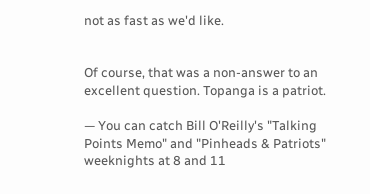not as fast as we'd like.


Of course, that was a non-answer to an excellent question. Topanga is a patriot.

— You can catch Bill O'Reilly's "Talking Points Memo" and "Pinheads & Patriots" weeknights at 8 and 11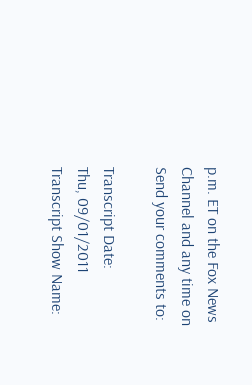p.m. ET on the Fox News Channel and any time on Send your comments to:

Transcript Date:
Thu, 09/01/2011
Transcript Show Name: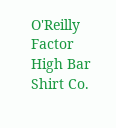O'Reilly Factor
High Bar Shirt Co.